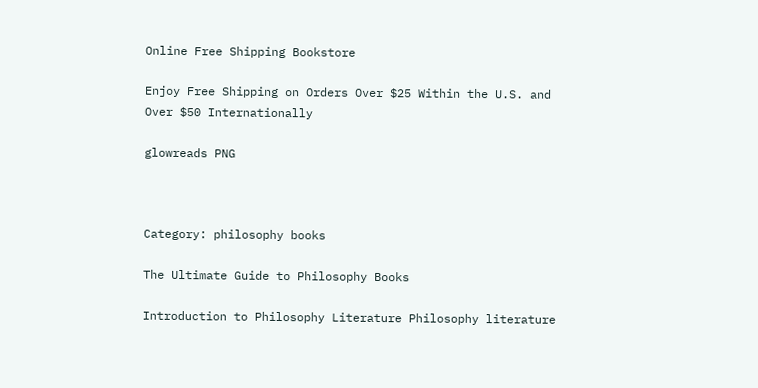Online Free Shipping Bookstore

Enjoy Free Shipping on Orders Over $25 Within the U.S. and Over $50 Internationally

glowreads PNG



Category: philosophy books

The Ultimate Guide to Philosophy Books

Introduction to Philosophy Literature Philosophy literature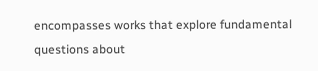encompasses works that explore fundamental questions about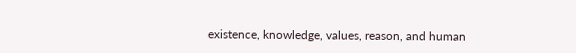existence, knowledge, values, reason, and human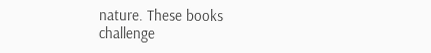nature. These books challenge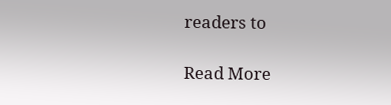readers to

Read More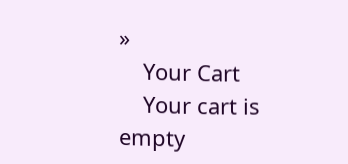»
    Your Cart
    Your cart is empty